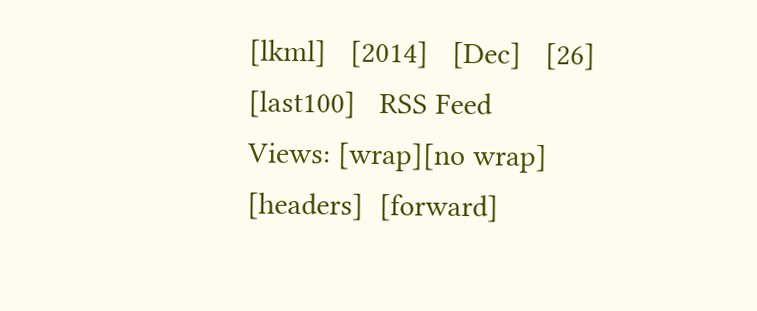[lkml]   [2014]   [Dec]   [26]   [last100]   RSS Feed
Views: [wrap][no wrap]   [headers]  [forward]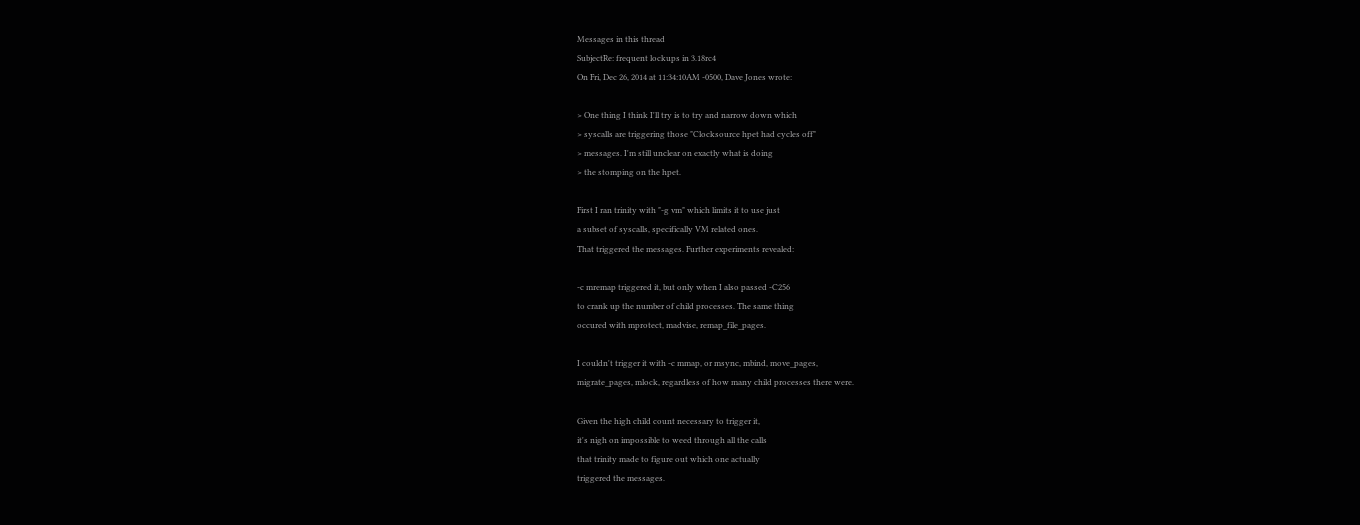Messages in this thread
SubjectRe: frequent lockups in 3.18rc4
On Fri, Dec 26, 2014 at 11:34:10AM -0500, Dave Jones wrote:

> One thing I think I'll try is to try and narrow down which
> syscalls are triggering those "Clocksource hpet had cycles off"
> messages. I'm still unclear on exactly what is doing
> the stomping on the hpet.

First I ran trinity with "-g vm" which limits it to use just
a subset of syscalls, specifically VM related ones.
That triggered the messages. Further experiments revealed:

-c mremap triggered it, but only when I also passed -C256
to crank up the number of child processes. The same thing
occured with mprotect, madvise, remap_file_pages.

I couldn't trigger it with -c mmap, or msync, mbind, move_pages,
migrate_pages, mlock, regardless of how many child processes there were.

Given the high child count necessary to trigger it,
it's nigh on impossible to weed through all the calls
that trinity made to figure out which one actually
triggered the messages.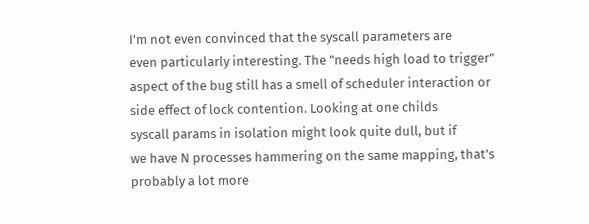I'm not even convinced that the syscall parameters are
even particularly interesting. The "needs high load to trigger"
aspect of the bug still has a smell of scheduler interaction or
side effect of lock contention. Looking at one childs
syscall params in isolation might look quite dull, but if
we have N processes hammering on the same mapping, that's
probably a lot more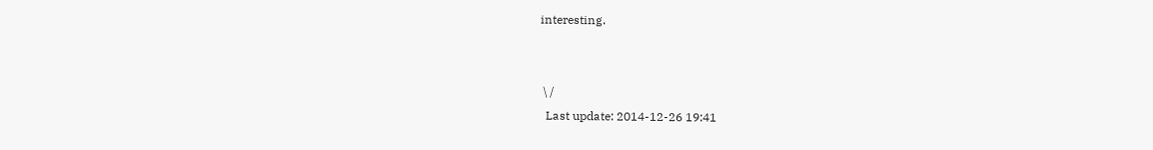interesting.


 \ /
  Last update: 2014-12-26 19:41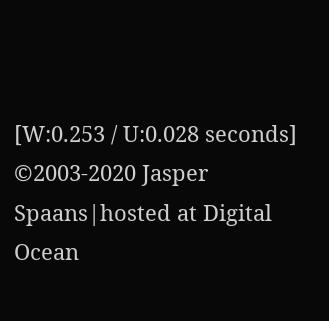[W:0.253 / U:0.028 seconds]
©2003-2020 Jasper Spaans|hosted at Digital Ocean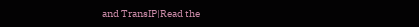and TransIP|Read the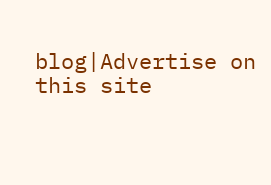blog|Advertise on this site